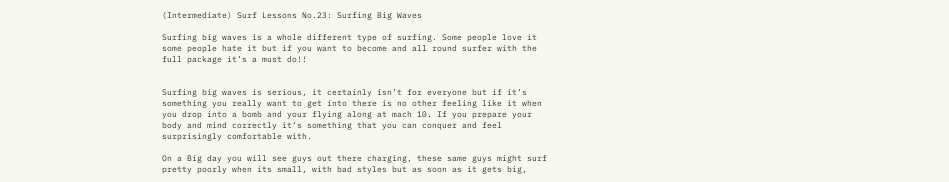(Intermediate) Surf Lessons No.23: Surfing Big Waves

Surfing big waves is a whole different type of surfing. Some people love it some people hate it but if you want to become and all round surfer with the full package it’s a must do!!


Surfing big waves is serious, it certainly isn’t for everyone but if it’s something you really want to get into there is no other feeling like it when you drop into a bomb and your flying along at mach 10. If you prepare your body and mind correctly it’s something that you can conquer and feel surprisingly comfortable with.

On a Big day you will see guys out there charging, these same guys might surf pretty poorly when its small, with bad styles but as soon as it gets big,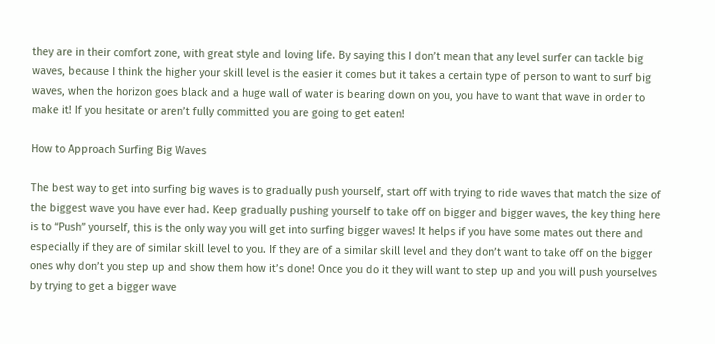they are in their comfort zone, with great style and loving life. By saying this I don’t mean that any level surfer can tackle big waves, because I think the higher your skill level is the easier it comes but it takes a certain type of person to want to surf big waves, when the horizon goes black and a huge wall of water is bearing down on you, you have to want that wave in order to make it! If you hesitate or aren’t fully committed you are going to get eaten!

How to Approach Surfing Big Waves

The best way to get into surfing big waves is to gradually push yourself, start off with trying to ride waves that match the size of the biggest wave you have ever had. Keep gradually pushing yourself to take off on bigger and bigger waves, the key thing here is to “Push” yourself, this is the only way you will get into surfing bigger waves! It helps if you have some mates out there and especially if they are of similar skill level to you. If they are of a similar skill level and they don’t want to take off on the bigger ones why don’t you step up and show them how it’s done! Once you do it they will want to step up and you will push yourselves by trying to get a bigger wave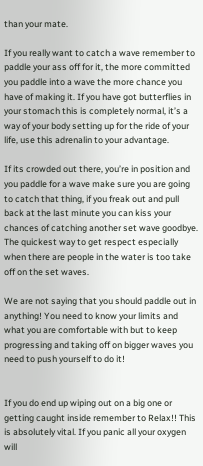than your mate.

If you really want to catch a wave remember to paddle your ass off for it, the more committed you paddle into a wave the more chance you have of making it. If you have got butterflies in your stomach this is completely normal, it’s a way of your body setting up for the ride of your life, use this adrenalin to your advantage.

If its crowded out there, you’re in position and you paddle for a wave make sure you are going to catch that thing, if you freak out and pull back at the last minute you can kiss your chances of catching another set wave goodbye. The quickest way to get respect especially when there are people in the water is too take off on the set waves.

We are not saying that you should paddle out in anything! You need to know your limits and what you are comfortable with but to keep progressing and taking off on bigger waves you need to push yourself to do it!


If you do end up wiping out on a big one or getting caught inside remember to Relax!! This is absolutely vital. If you panic all your oxygen will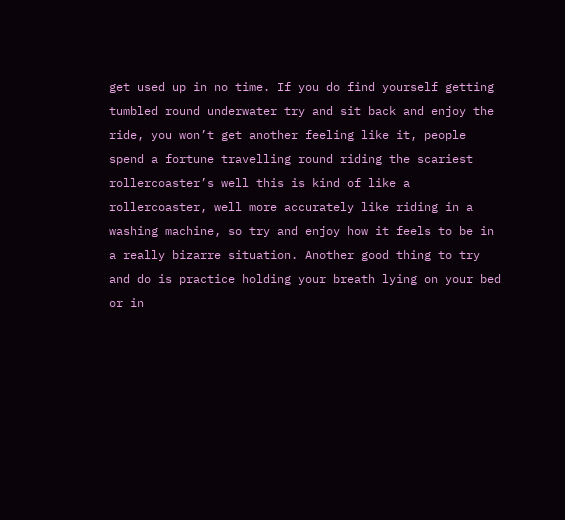get used up in no time. If you do find yourself getting tumbled round underwater try and sit back and enjoy the ride, you won’t get another feeling like it, people spend a fortune travelling round riding the scariest rollercoaster’s well this is kind of like a rollercoaster, well more accurately like riding in a washing machine, so try and enjoy how it feels to be in a really bizarre situation. Another good thing to try and do is practice holding your breath lying on your bed or in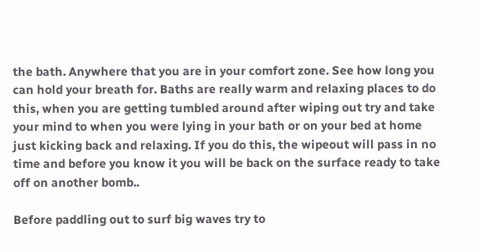the bath. Anywhere that you are in your comfort zone. See how long you can hold your breath for. Baths are really warm and relaxing places to do this, when you are getting tumbled around after wiping out try and take your mind to when you were lying in your bath or on your bed at home just kicking back and relaxing. If you do this, the wipeout will pass in no time and before you know it you will be back on the surface ready to take off on another bomb..

Before paddling out to surf big waves try to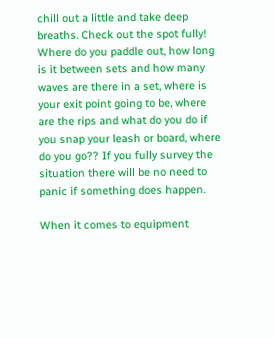chill out a little and take deep breaths. Check out the spot fully! Where do you paddle out, how long is it between sets and how many waves are there in a set, where is your exit point going to be, where are the rips and what do you do if you snap your leash or board, where do you go?? If you fully survey the situation there will be no need to panic if something does happen.

When it comes to equipment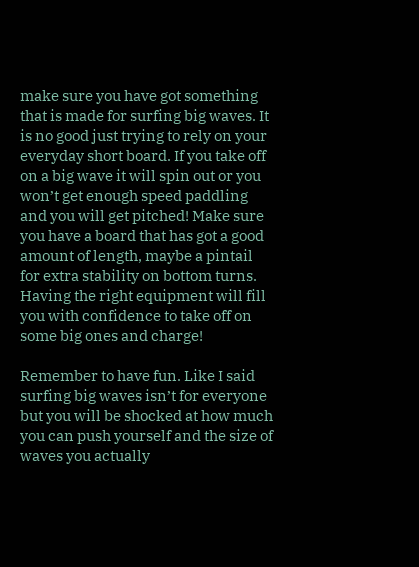make sure you have got something that is made for surfing big waves. It is no good just trying to rely on your everyday short board. If you take off on a big wave it will spin out or you won’t get enough speed paddling and you will get pitched! Make sure you have a board that has got a good amount of length, maybe a pintail for extra stability on bottom turns. Having the right equipment will fill you with confidence to take off on some big ones and charge!

Remember to have fun. Like I said surfing big waves isn’t for everyone but you will be shocked at how much you can push yourself and the size of waves you actually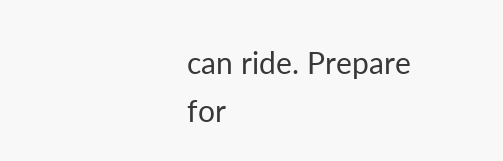can ride. Prepare for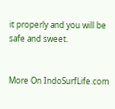it properly and you will be safe and sweet.


More On IndoSurfLife.com